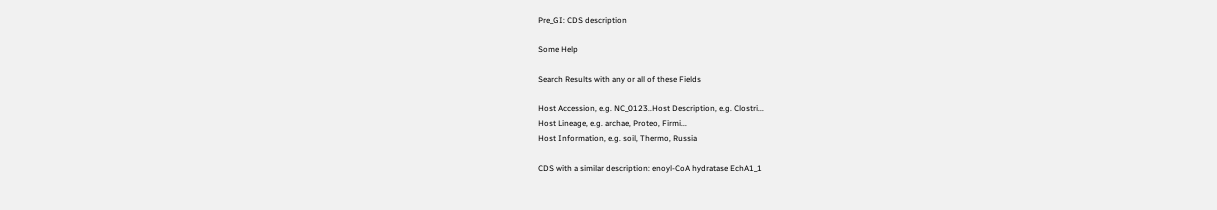Pre_GI: CDS description

Some Help

Search Results with any or all of these Fields

Host Accession, e.g. NC_0123..Host Description, e.g. Clostri...
Host Lineage, e.g. archae, Proteo, Firmi...
Host Information, e.g. soil, Thermo, Russia

CDS with a similar description: enoyl-CoA hydratase EchA1_1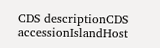CDS descriptionCDS accessionIslandHost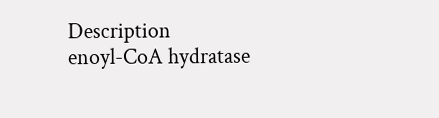Description
enoyl-CoA hydratase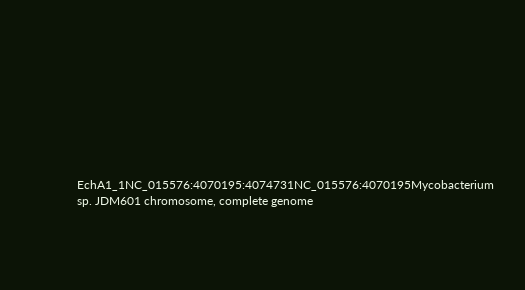EchA1_1NC_015576:4070195:4074731NC_015576:4070195Mycobacterium sp. JDM601 chromosome, complete genome